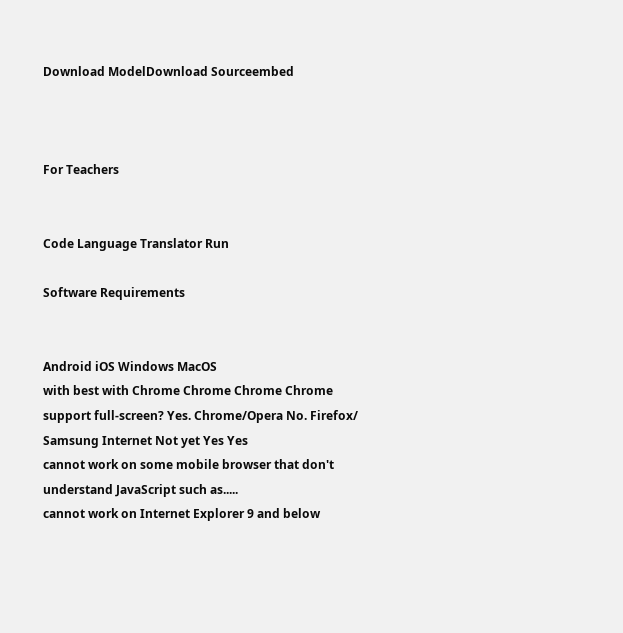Download ModelDownload Sourceembed



For Teachers


Code Language Translator Run

Software Requirements


Android iOS Windows MacOS
with best with Chrome Chrome Chrome Chrome
support full-screen? Yes. Chrome/Opera No. Firefox/ Samsung Internet Not yet Yes Yes
cannot work on some mobile browser that don't understand JavaScript such as.....
cannot work on Internet Explorer 9 and below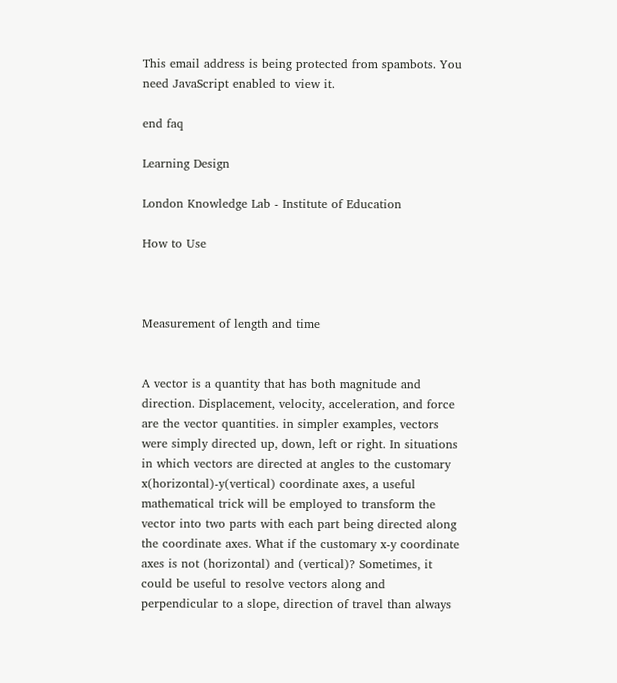This email address is being protected from spambots. You need JavaScript enabled to view it.

end faq

Learning Design

London Knowledge Lab - Institute of Education

How to Use



Measurement of length and time


A vector is a quantity that has both magnitude and direction. Displacement, velocity, acceleration, and force are the vector quantities. in simpler examples, vectors were simply directed up, down, left or right. In situations in which vectors are directed at angles to the customary x(horizontal)-y(vertical) coordinate axes, a useful mathematical trick will be employed to transform the vector into two parts with each part being directed along the coordinate axes. What if the customary x-y coordinate axes is not (horizontal) and (vertical)? Sometimes, it could be useful to resolve vectors along and perpendicular to a slope, direction of travel than always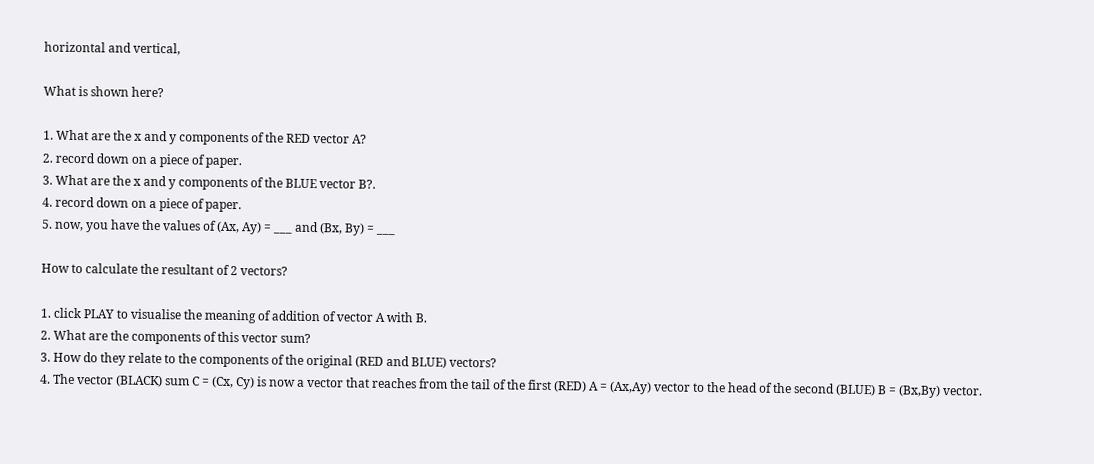horizontal and vertical,

What is shown here?

1. What are the x and y components of the RED vector A?
2. record down on a piece of paper.
3. What are the x and y components of the BLUE vector B?.
4. record down on a piece of paper.
5. now, you have the values of (Ax, Ay) = ___ and (Bx, By) = ___

How to calculate the resultant of 2 vectors?

1. click PLAY to visualise the meaning of addition of vector A with B.
2. What are the components of this vector sum?
3. How do they relate to the components of the original (RED and BLUE) vectors?
4. The vector (BLACK) sum C = (Cx, Cy) is now a vector that reaches from the tail of the first (RED) A = (Ax,Ay) vector to the head of the second (BLUE) B = (Bx,By) vector.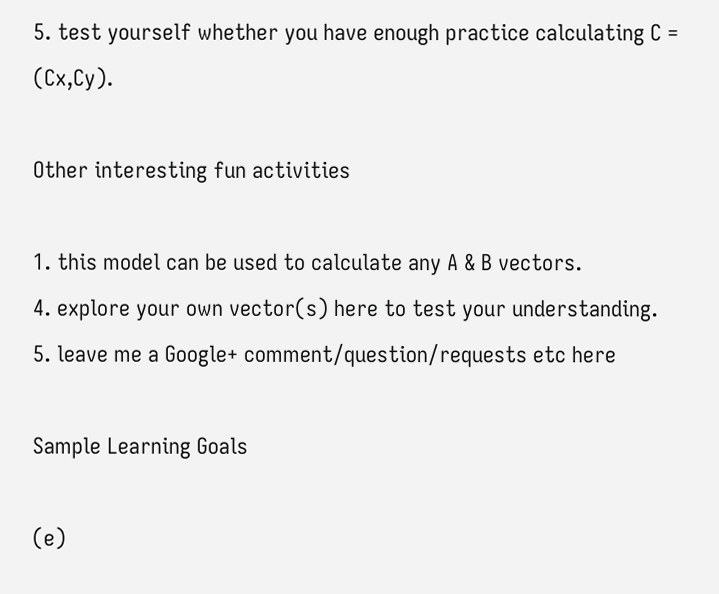5. test yourself whether you have enough practice calculating C = (Cx,Cy).

Other interesting fun activities

1. this model can be used to calculate any A & B vectors.
4. explore your own vector(s) here to test your understanding.
5. leave me a Google+ comment/question/requests etc here

Sample Learning Goals

(e)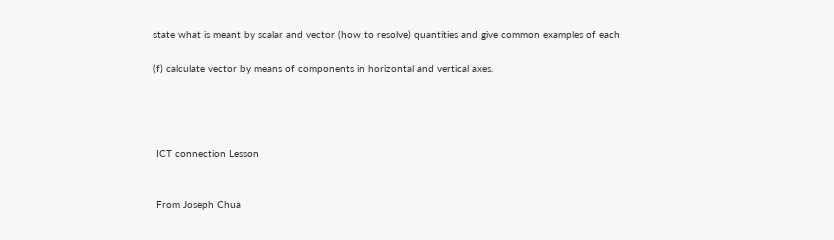state what is meant by scalar and vector (how to resolve) quantities and give common examples of each

(f) calculate vector by means of components in horizontal and vertical axes.




 ICT connection Lesson


 From Joseph Chua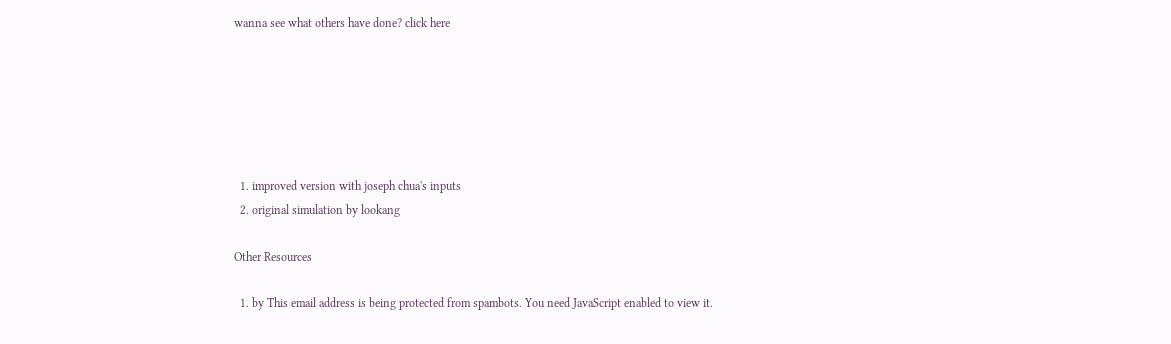wanna see what others have done? click here






  1. improved version with joseph chua's inputs
  2. original simulation by lookang

Other Resources

  1. by This email address is being protected from spambots. You need JavaScript enabled to view it.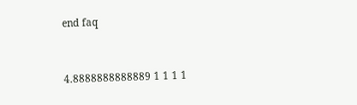end faq



4.8888888888889 1 1 1 1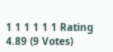1 1 1 1 1 1 Rating 4.89 (9 Votes)